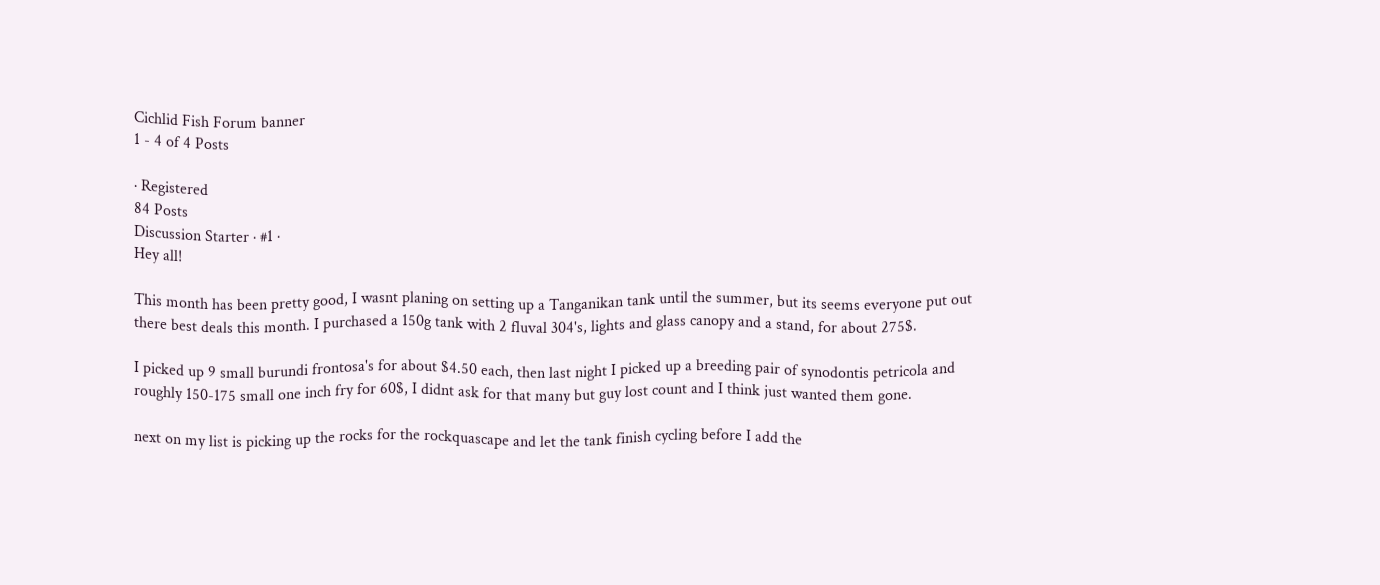Cichlid Fish Forum banner
1 - 4 of 4 Posts

· Registered
84 Posts
Discussion Starter · #1 ·
Hey all!

This month has been pretty good, I wasnt planing on setting up a Tanganikan tank until the summer, but its seems everyone put out there best deals this month. I purchased a 150g tank with 2 fluval 304's, lights and glass canopy and a stand, for about 275$.

I picked up 9 small burundi frontosa's for about $4.50 each, then last night I picked up a breeding pair of synodontis petricola and roughly 150-175 small one inch fry for 60$, I didnt ask for that many but guy lost count and I think just wanted them gone.

next on my list is picking up the rocks for the rockquascape and let the tank finish cycling before I add the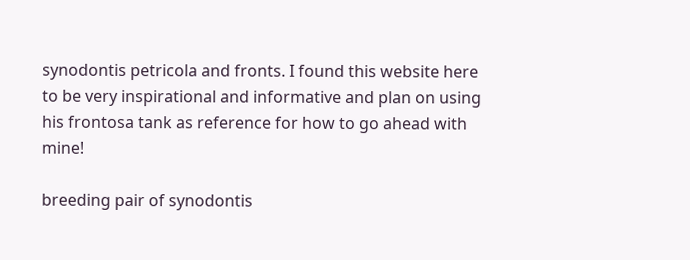synodontis petricola and fronts. I found this website here to be very inspirational and informative and plan on using his frontosa tank as reference for how to go ahead with mine!

breeding pair of synodontis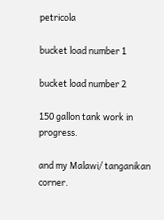petricola

bucket load number 1

bucket load number 2

150 gallon tank work in progress.

and my Malawi/ tanganikan corner.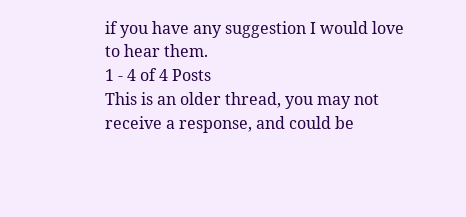if you have any suggestion I would love to hear them.
1 - 4 of 4 Posts
This is an older thread, you may not receive a response, and could be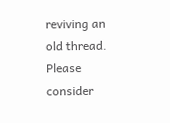reviving an old thread. Please consider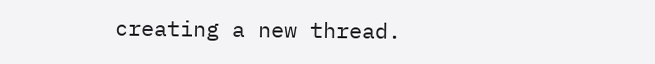creating a new thread.